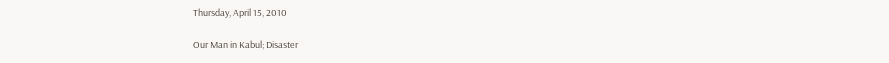Thursday, April 15, 2010

Our Man in Kabul; Disaster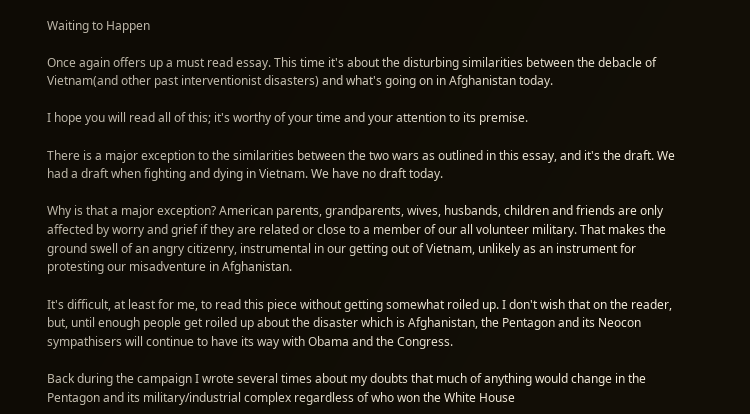Waiting to Happen

Once again offers up a must read essay. This time it's about the disturbing similarities between the debacle of Vietnam(and other past interventionist disasters) and what's going on in Afghanistan today.

I hope you will read all of this; it's worthy of your time and your attention to its premise.

There is a major exception to the similarities between the two wars as outlined in this essay, and it's the draft. We had a draft when fighting and dying in Vietnam. We have no draft today.

Why is that a major exception? American parents, grandparents, wives, husbands, children and friends are only affected by worry and grief if they are related or close to a member of our all volunteer military. That makes the ground swell of an angry citizenry, instrumental in our getting out of Vietnam, unlikely as an instrument for protesting our misadventure in Afghanistan.

It's difficult, at least for me, to read this piece without getting somewhat roiled up. I don't wish that on the reader, but, until enough people get roiled up about the disaster which is Afghanistan, the Pentagon and its Neocon sympathisers will continue to have its way with Obama and the Congress.

Back during the campaign I wrote several times about my doubts that much of anything would change in the Pentagon and its military/industrial complex regardless of who won the White House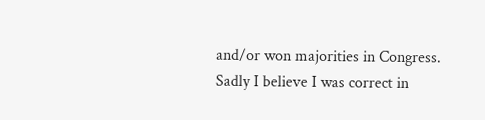and/or won majorities in Congress. Sadly I believe I was correct in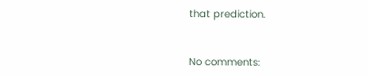that prediction.


No comments: